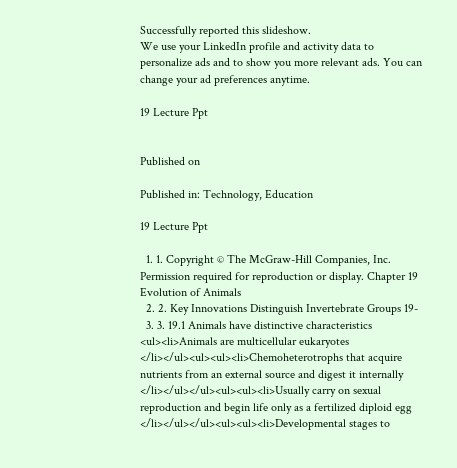Successfully reported this slideshow.
We use your LinkedIn profile and activity data to personalize ads and to show you more relevant ads. You can change your ad preferences anytime.

19 Lecture Ppt


Published on

Published in: Technology, Education

19 Lecture Ppt

  1. 1. Copyright © The McGraw-Hill Companies, Inc. Permission required for reproduction or display. Chapter 19 Evolution of Animals
  2. 2. Key Innovations Distinguish Invertebrate Groups 19-
  3. 3. 19.1 Animals have distinctive characteristics <ul><li>Animals are multicellular eukaryotes </li></ul><ul><ul><li>Chemoheterotrophs that acquire nutrients from an external source and digest it internally </li></ul></ul><ul><ul><li>Usually carry on sexual reproduction and begin life only as a fertilized diploid egg </li></ul></ul><ul><ul><li>Developmental stages to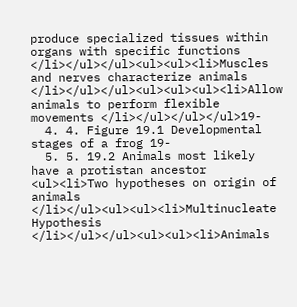produce specialized tissues within organs with specific functions </li></ul></ul><ul><ul><li>Muscles and nerves characterize animals </li></ul></ul><ul><ul><ul><li>Allow animals to perform flexible movements </li></ul></ul></ul>19-
  4. 4. Figure 19.1 Developmental stages of a frog 19-
  5. 5. 19.2 Animals most likely have a protistan ancestor <ul><li>Two hypotheses on origin of animals </li></ul><ul><ul><li>Multinucleate Hypothesis </li></ul></ul><ul><ul><li>Animals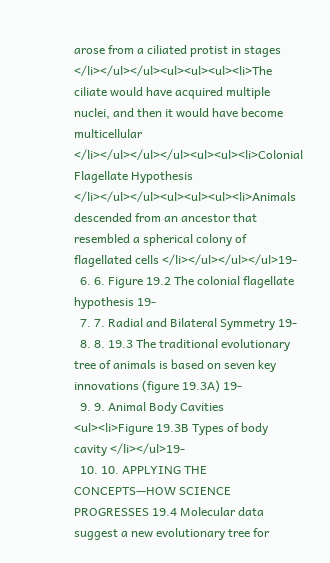arose from a ciliated protist in stages </li></ul></ul><ul><ul><ul><li>The ciliate would have acquired multiple nuclei, and then it would have become multicellular </li></ul></ul></ul><ul><ul><li>Colonial Flagellate Hypothesis </li></ul></ul><ul><ul><ul><li>Animals descended from an ancestor that resembled a spherical colony of flagellated cells </li></ul></ul></ul>19-
  6. 6. Figure 19.2 The colonial flagellate hypothesis 19-
  7. 7. Radial and Bilateral Symmetry 19-
  8. 8. 19.3 The traditional evolutionary tree of animals is based on seven key innovations (figure 19.3A) 19-
  9. 9. Animal Body Cavities <ul><li>Figure 19.3B Types of body cavity </li></ul>19-
  10. 10. APPLYING THE CONCEPTS—HOW SCIENCE PROGRESSES 19.4 Molecular data suggest a new evolutionary tree for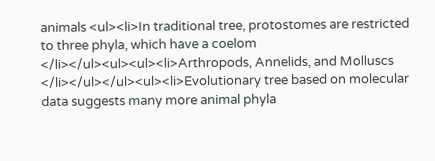animals <ul><li>In traditional tree, protostomes are restricted to three phyla, which have a coelom </li></ul><ul><ul><li>Arthropods, Annelids, and Molluscs </li></ul></ul><ul><li>Evolutionary tree based on molecular data suggests many more animal phyla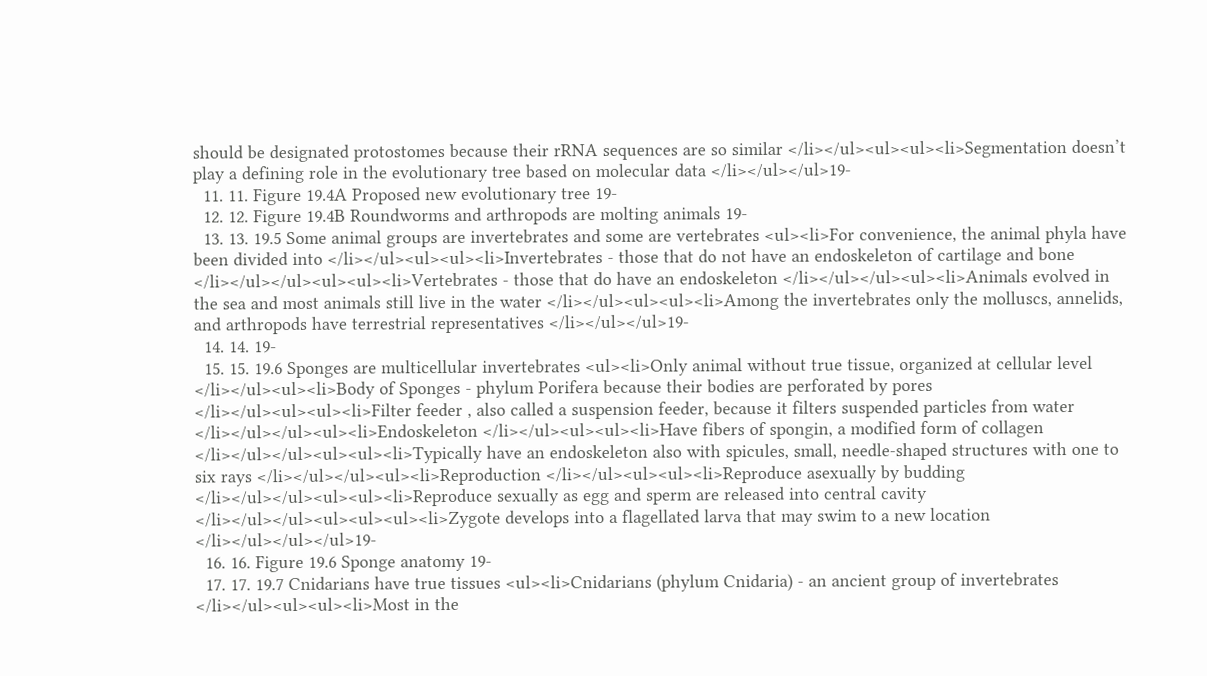should be designated protostomes because their rRNA sequences are so similar </li></ul><ul><ul><li>Segmentation doesn’t play a defining role in the evolutionary tree based on molecular data </li></ul></ul>19-
  11. 11. Figure 19.4A Proposed new evolutionary tree 19-
  12. 12. Figure 19.4B Roundworms and arthropods are molting animals 19-
  13. 13. 19.5 Some animal groups are invertebrates and some are vertebrates <ul><li>For convenience, the animal phyla have been divided into </li></ul><ul><ul><li>Invertebrates - those that do not have an endoskeleton of cartilage and bone </li></ul></ul><ul><ul><li>Vertebrates - those that do have an endoskeleton </li></ul></ul><ul><li>Animals evolved in the sea and most animals still live in the water </li></ul><ul><ul><li>Among the invertebrates only the molluscs, annelids, and arthropods have terrestrial representatives </li></ul></ul>19-
  14. 14. 19-
  15. 15. 19.6 Sponges are multicellular invertebrates <ul><li>Only animal without true tissue, organized at cellular level </li></ul><ul><li>Body of Sponges - phylum Porifera because their bodies are perforated by pores </li></ul><ul><ul><li>Filter feeder , also called a suspension feeder, because it filters suspended particles from water </li></ul></ul><ul><li>Endoskeleton </li></ul><ul><ul><li>Have fibers of spongin, a modified form of collagen </li></ul></ul><ul><ul><li>Typically have an endoskeleton also with spicules, small, needle-shaped structures with one to six rays </li></ul></ul><ul><li>Reproduction </li></ul><ul><ul><li>Reproduce asexually by budding </li></ul></ul><ul><ul><li>Reproduce sexually as egg and sperm are released into central cavity </li></ul></ul><ul><ul><ul><li>Zygote develops into a flagellated larva that may swim to a new location </li></ul></ul></ul>19-
  16. 16. Figure 19.6 Sponge anatomy 19-
  17. 17. 19.7 Cnidarians have true tissues <ul><li>Cnidarians (phylum Cnidaria) - an ancient group of invertebrates </li></ul><ul><ul><li>Most in the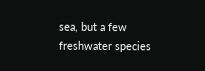sea, but a few freshwater species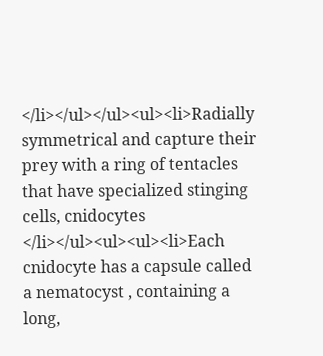</li></ul></ul><ul><li>Radially symmetrical and capture their prey with a ring of tentacles that have specialized stinging cells, cnidocytes </li></ul><ul><ul><li>Each cnidocyte has a capsule called a nematocyst , containing a long,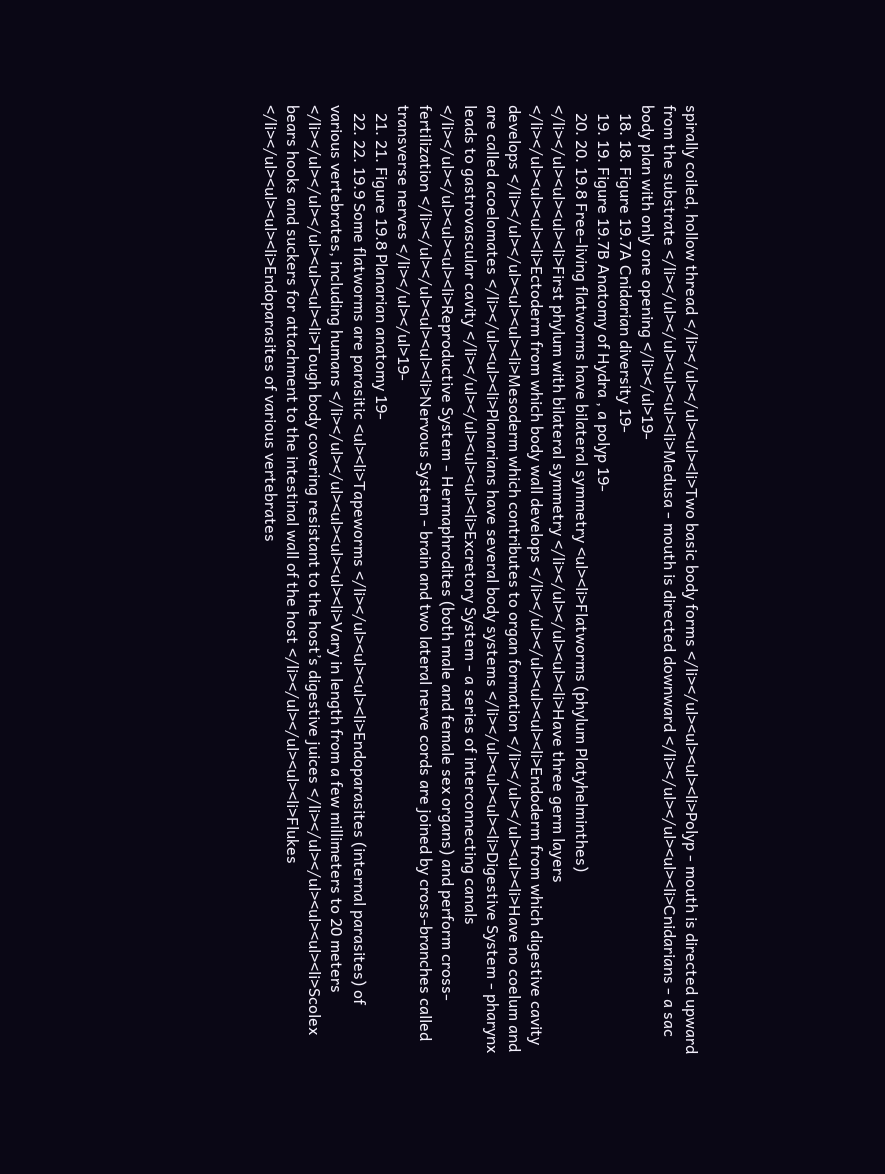spirally coiled, hollow thread </li></ul></ul><ul><li>Two basic body forms </li></ul><ul><ul><li>Polyp - mouth is directed upward from the substrate </li></ul></ul><ul><ul><li>Medusa - mouth is directed downward </li></ul></ul><ul><li>Cnidarians - a sac body plan with only one opening </li></ul>19-
  18. 18. Figure 19.7A Cnidarian diversity 19-
  19. 19. Figure 19.7B Anatomy of Hydra , a polyp 19-
  20. 20. 19.8 Free-living flatworms have bilateral symmetry <ul><li>Flatworms (phylum Platyhelminthes) </li></ul><ul><ul><li>First phylum with bilateral symmetry </li></ul></ul><ul><li>Have three germ layers </li></ul><ul><ul><li>Ectoderm from which body wall develops </li></ul></ul><ul><ul><li>Endoderm from which digestive cavity develops </li></ul></ul><ul><ul><li>Mesoderm which contributes to organ formation </li></ul></ul><ul><li>Have no coelum and are called acoelomates </li></ul><ul><li>Planarians have several body systems </li></ul><ul><ul><li>Digestive System - pharynx leads to gastrovascular cavity </li></ul></ul><ul><ul><li>Excretory System - a series of interconnecting canals </li></ul></ul><ul><ul><li>Reproductive System - Hermaphrodites (both male and female sex organs) and perform cross-fertilization </li></ul></ul><ul><ul><li>Nervous System - brain and two lateral nerve cords are joined by cross-branches called transverse nerves </li></ul></ul>19-
  21. 21. Figure 19.8 Planarian anatomy 19-
  22. 22. 19.9 Some flatworms are parasitic <ul><li>Tapeworms </li></ul><ul><ul><li>Endoparasites (internal parasites) of various vertebrates, including humans </li></ul></ul><ul><ul><ul><li>Vary in length from a few millimeters to 20 meters </li></ul></ul></ul><ul><ul><li>Tough body covering resistant to the host’s digestive juices </li></ul></ul><ul><ul><li>Scolex bears hooks and suckers for attachment to the intestinal wall of the host </li></ul></ul><ul><li>Flukes </li></ul><ul><ul><li>Endoparasites of various vertebrates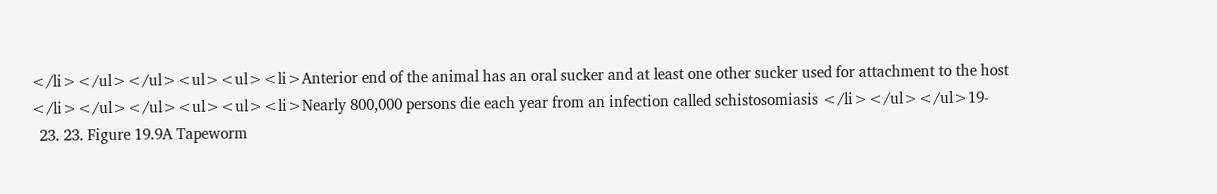</li></ul></ul><ul><ul><li>Anterior end of the animal has an oral sucker and at least one other sucker used for attachment to the host </li></ul></ul><ul><ul><li>Nearly 800,000 persons die each year from an infection called schistosomiasis </li></ul></ul>19-
  23. 23. Figure 19.9A Tapeworm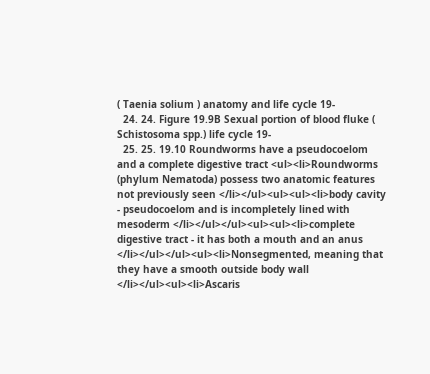( Taenia solium ) anatomy and life cycle 19-
  24. 24. Figure 19.9B Sexual portion of blood fluke ( Schistosoma spp.) life cycle 19-
  25. 25. 19.10 Roundworms have a pseudocoelom and a complete digestive tract <ul><li>Roundworms (phylum Nematoda) possess two anatomic features not previously seen </li></ul><ul><ul><li>body cavity - pseudocoelom and is incompletely lined with mesoderm </li></ul></ul><ul><ul><li>complete digestive tract - it has both a mouth and an anus </li></ul></ul><ul><li>Nonsegmented, meaning that they have a smooth outside body wall </li></ul><ul><li>Ascaris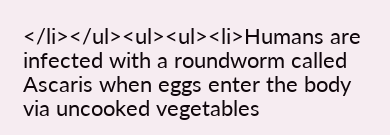</li></ul><ul><ul><li>Humans are infected with a roundworm called Ascaris when eggs enter the body via uncooked vegetables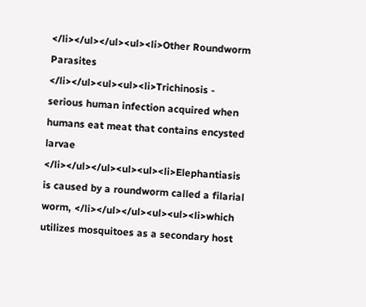</li></ul></ul><ul><li>Other Roundworm Parasites </li></ul><ul><ul><li>Trichinosis - serious human infection acquired when humans eat meat that contains encysted larvae </li></ul></ul><ul><ul><li>Elephantiasis is caused by a roundworm called a filarial worm, </li></ul></ul><ul><ul><li>which utilizes mosquitoes as a secondary host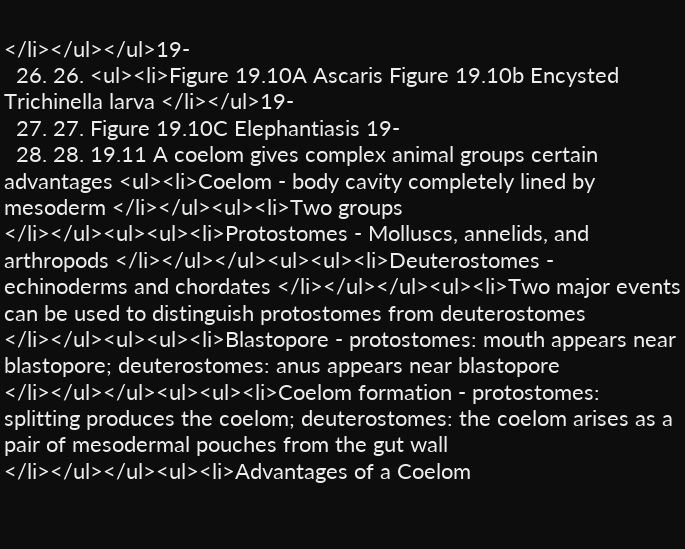</li></ul></ul>19-
  26. 26. <ul><li>Figure 19.10A Ascaris Figure 19.10b Encysted Trichinella larva </li></ul>19-
  27. 27. Figure 19.10C Elephantiasis 19-
  28. 28. 19.11 A coelom gives complex animal groups certain advantages <ul><li>Coelom - body cavity completely lined by mesoderm </li></ul><ul><li>Two groups </li></ul><ul><ul><li>Protostomes - Molluscs, annelids, and arthropods </li></ul></ul><ul><ul><li>Deuterostomes - echinoderms and chordates </li></ul></ul><ul><li>Two major events can be used to distinguish protostomes from deuterostomes </li></ul><ul><ul><li>Blastopore - protostomes: mouth appears near blastopore; deuterostomes: anus appears near blastopore </li></ul></ul><ul><ul><li>Coelom formation - protostomes: splitting produces the coelom; deuterostomes: the coelom arises as a pair of mesodermal pouches from the gut wall </li></ul></ul><ul><li>Advantages of a Coelom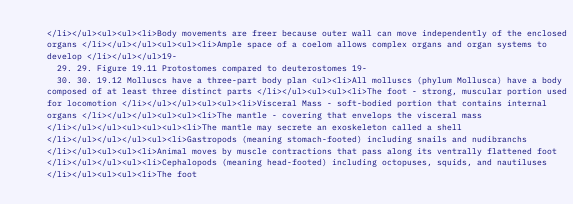</li></ul><ul><ul><li>Body movements are freer because outer wall can move independently of the enclosed organs </li></ul></ul><ul><ul><li>Ample space of a coelom allows complex organs and organ systems to develop </li></ul></ul>19-
  29. 29. Figure 19.11 Protostomes compared to deuterostomes 19-
  30. 30. 19.12 Molluscs have a three-part body plan <ul><li>All molluscs (phylum Mollusca) have a body composed of at least three distinct parts </li></ul><ul><ul><li>The foot - strong, muscular portion used for locomotion </li></ul></ul><ul><ul><li>Visceral Mass - soft-bodied portion that contains internal organs </li></ul></ul><ul><ul><li>The mantle - covering that envelops the visceral mass </li></ul></ul><ul><ul><ul><li>The mantle may secrete an exoskeleton called a shell </li></ul></ul></ul><ul><li>Gastropods (meaning stomach-footed) including snails and nudibranchs </li></ul><ul><ul><li>Animal moves by muscle contractions that pass along its ventrally flattened foot </li></ul></ul><ul><li>Cephalopods (meaning head-footed) including octopuses, squids, and nautiluses </li></ul><ul><ul><li>The foot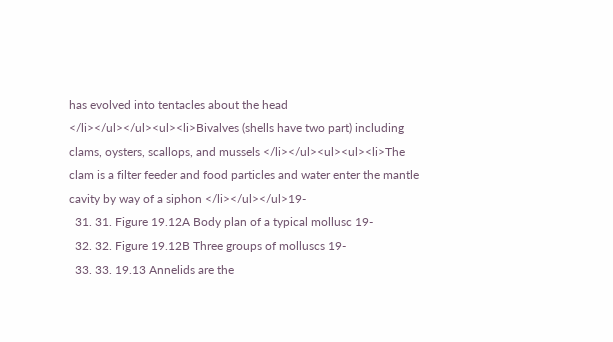has evolved into tentacles about the head </li></ul></ul><ul><li>Bivalves (shells have two part) including clams, oysters, scallops, and mussels </li></ul><ul><ul><li>The clam is a filter feeder and food particles and water enter the mantle cavity by way of a siphon </li></ul></ul>19-
  31. 31. Figure 19.12A Body plan of a typical mollusc 19-
  32. 32. Figure 19.12B Three groups of molluscs 19-
  33. 33. 19.13 Annelids are the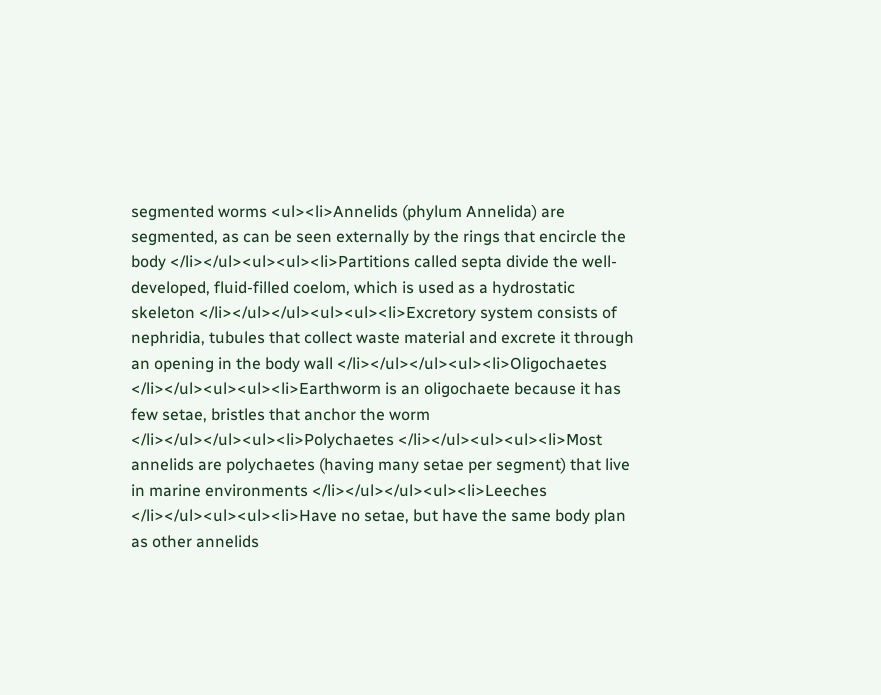segmented worms <ul><li>Annelids (phylum Annelida) are segmented, as can be seen externally by the rings that encircle the body </li></ul><ul><ul><li>Partitions called septa divide the well-developed, fluid-filled coelom, which is used as a hydrostatic skeleton </li></ul></ul><ul><ul><li>Excretory system consists of nephridia, tubules that collect waste material and excrete it through an opening in the body wall </li></ul></ul><ul><li>Oligochaetes </li></ul><ul><ul><li>Earthworm is an oligochaete because it has few setae, bristles that anchor the worm </li></ul></ul><ul><li>Polychaetes </li></ul><ul><ul><li>Most annelids are polychaetes (having many setae per segment) that live in marine environments </li></ul></ul><ul><li>Leeches </li></ul><ul><ul><li>Have no setae, but have the same body plan as other annelids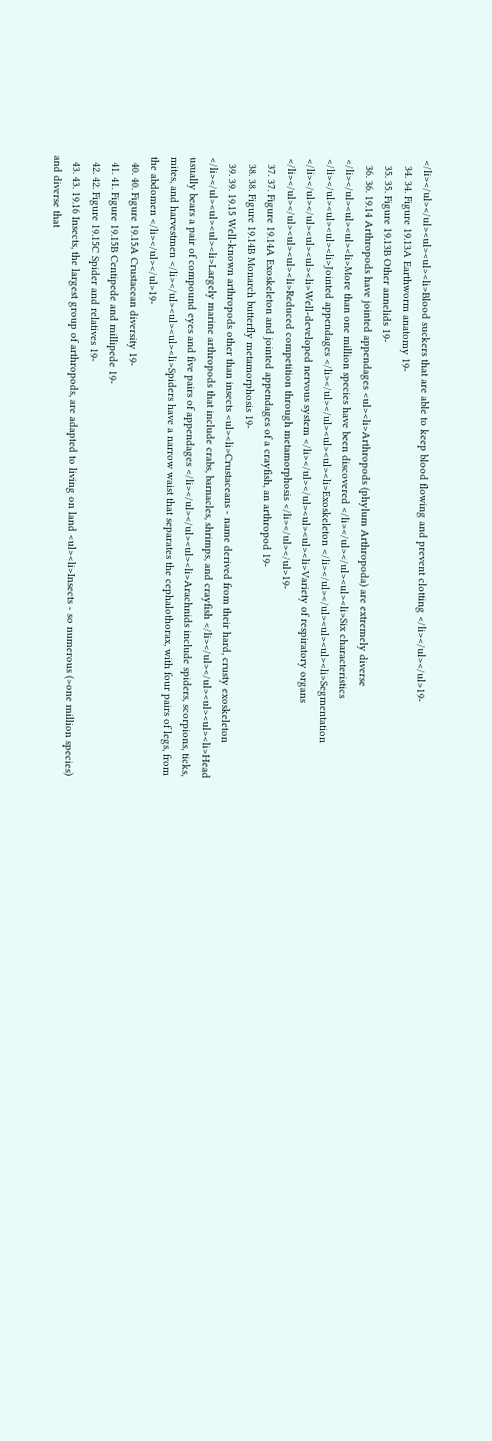</li></ul></ul><ul><ul><li>Blood suckers that are able to keep blood flowing and prevent clotting </li></ul></ul>19-
  34. 34. Figure 19.13A Earthworm anatomy 19-
  35. 35. Figure 19.13B Other annelids 19-
  36. 36. 19.14 Arthropods have jointed appendages <ul><li>Arthropods (phylum Arthropoda) are extremely diverse </li></ul><ul><ul><li>More than one million species have been discovered </li></ul></ul><ul><li>Six characteristics </li></ul><ul><ul><li>Jointed appendages </li></ul></ul><ul><ul><li>Exoskeleton </li></ul></ul><ul><ul><li>Segmentation </li></ul></ul><ul><ul><li>Well-developed nervous system </li></ul></ul><ul><ul><li>Variety of respiratory organs </li></ul></ul><ul><ul><li>Reduced competition through metamorphosis </li></ul></ul>19-
  37. 37. Figure 19.14A Exoskeleton and jointed appendages of a crayfish, an arthropod 19-
  38. 38. Figure 19.14B Monarch butterfly metamorphosis 19-
  39. 39. 19.15 Well-known arthropods other than insects <ul><li>Crustaceans - name derived from their hard, crusty exoskeleton </li></ul><ul><ul><li>Largely marine arthropods that include crabs, barnacles, shrimps, and crayfish </li></ul></ul><ul><ul><li>Head usually bears a pair of compound eyes and five pairs of appendages </li></ul></ul><ul><li>Arachnids include spiders, scorpions, ticks, mites, and harvestmen </li></ul><ul><ul><li>Spiders have a narrow waist that separates the cephalothorax, with four pairs of legs, from the abdomen </li></ul></ul>19-
  40. 40. Figure 19.15A Crustacean diversity 19-
  41. 41. Figure 19.15B Centipede and millipede 19-
  42. 42. Figure 19.15C Spider and relatives 19-
  43. 43. 19.16 Insects, the largest group of arthropods, are adapted to living on land <ul><li>Insects - so numerous (>one million species) and diverse that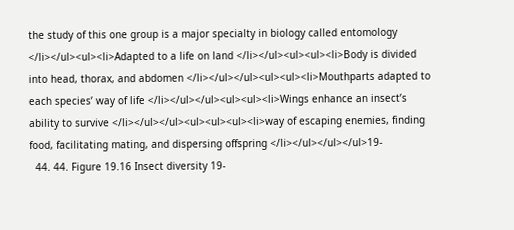the study of this one group is a major specialty in biology called entomology </li></ul><ul><li>Adapted to a life on land </li></ul><ul><ul><li>Body is divided into head, thorax, and abdomen </li></ul></ul><ul><ul><li>Mouthparts adapted to each species’ way of life </li></ul></ul><ul><ul><li>Wings enhance an insect’s ability to survive </li></ul></ul><ul><ul><ul><li>way of escaping enemies, finding food, facilitating mating, and dispersing offspring </li></ul></ul></ul>19-
  44. 44. Figure 19.16 Insect diversity 19-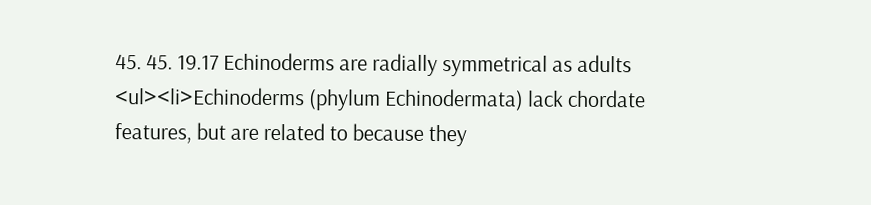45. 45. 19.17 Echinoderms are radially symmetrical as adults <ul><li>Echinoderms (phylum Echinodermata) lack chordate features, but are related to because they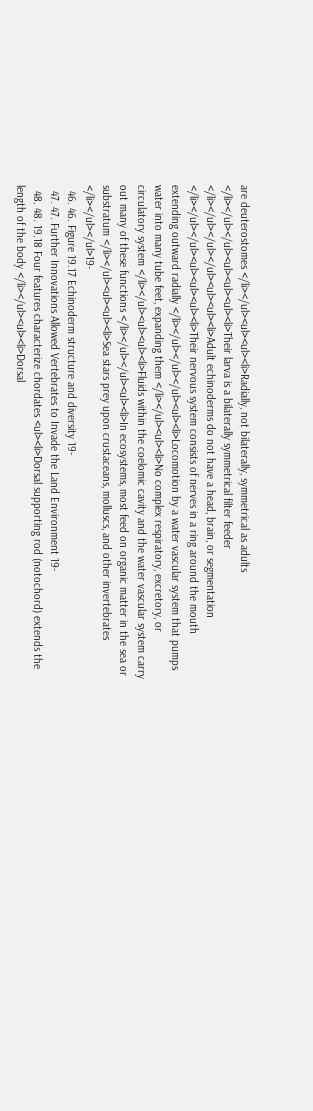are deuterostomes </li></ul><ul><ul><li>Radially, not bilaterally, symmetrical as adults </li></ul></ul><ul><ul><ul><li>Their larva is a bilaterally symmetrical filter feeder </li></ul></ul></ul><ul><ul><li>Adult echinoderms do not have a head, brain, or segmentation </li></ul></ul><ul><ul><ul><li>Their nervous system consists of nerves in a ring around the mouth extending outward radially </li></ul></ul></ul><ul><li>Locomotion by a water vascular system that pumps water into many tube feet, expanding them </li></ul><ul><li>No complex respiratory, excretory, or circulatory system </li></ul><ul><ul><li>Fluids within the coelomic cavity and the water vascular system carry out many of these functions </li></ul></ul><ul><li>In ecosystems, most feed on organic matter in the sea or substratum </li></ul><ul><ul><li>Sea stars prey upon crustaceans, molluscs, and other invertebrates </li></ul></ul>19-
  46. 46. Figure 19.17 Echinoderm structure and diversity 19-
  47. 47. Further Innovations Allowed Vertebrates to Invade the Land Environment 19-
  48. 48. 19.18 Four features characterize chordates <ul><li>Dorsal supporting rod (notochord) extends the length of the body </li></ul><ul><li>Dorsal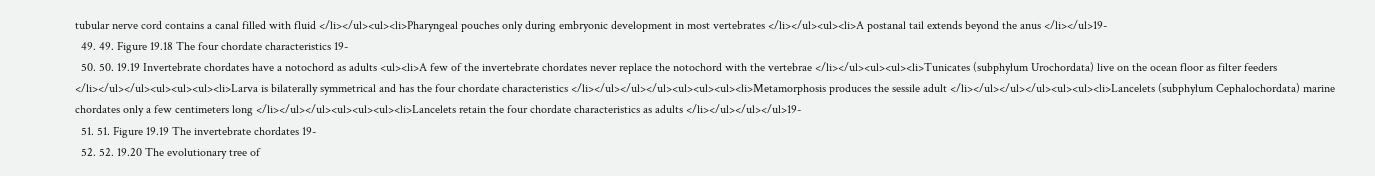tubular nerve cord contains a canal filled with fluid </li></ul><ul><li>Pharyngeal pouches only during embryonic development in most vertebrates </li></ul><ul><li>A postanal tail extends beyond the anus </li></ul>19-
  49. 49. Figure 19.18 The four chordate characteristics 19-
  50. 50. 19.19 Invertebrate chordates have a notochord as adults <ul><li>A few of the invertebrate chordates never replace the notochord with the vertebrae </li></ul><ul><ul><li>Tunicates (subphylum Urochordata) live on the ocean floor as filter feeders </li></ul></ul><ul><ul><ul><li>Larva is bilaterally symmetrical and has the four chordate characteristics </li></ul></ul></ul><ul><ul><ul><li>Metamorphosis produces the sessile adult </li></ul></ul></ul><ul><ul><li>Lancelets (subphylum Cephalochordata) marine chordates only a few centimeters long </li></ul></ul><ul><ul><ul><li>Lancelets retain the four chordate characteristics as adults </li></ul></ul></ul>19-
  51. 51. Figure 19.19 The invertebrate chordates 19-
  52. 52. 19.20 The evolutionary tree of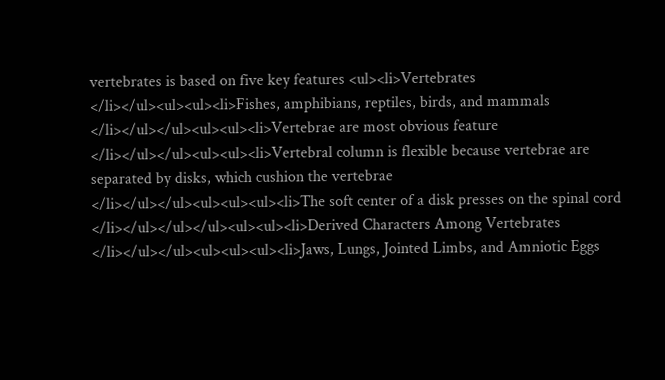vertebrates is based on five key features <ul><li>Vertebrates </li></ul><ul><ul><li>Fishes, amphibians, reptiles, birds, and mammals </li></ul></ul><ul><ul><li>Vertebrae are most obvious feature </li></ul></ul><ul><ul><li>Vertebral column is flexible because vertebrae are separated by disks, which cushion the vertebrae </li></ul></ul><ul><ul><ul><li>The soft center of a disk presses on the spinal cord </li></ul></ul></ul><ul><ul><li>Derived Characters Among Vertebrates </li></ul></ul><ul><ul><ul><li>Jaws, Lungs, Jointed Limbs, and Amniotic Eggs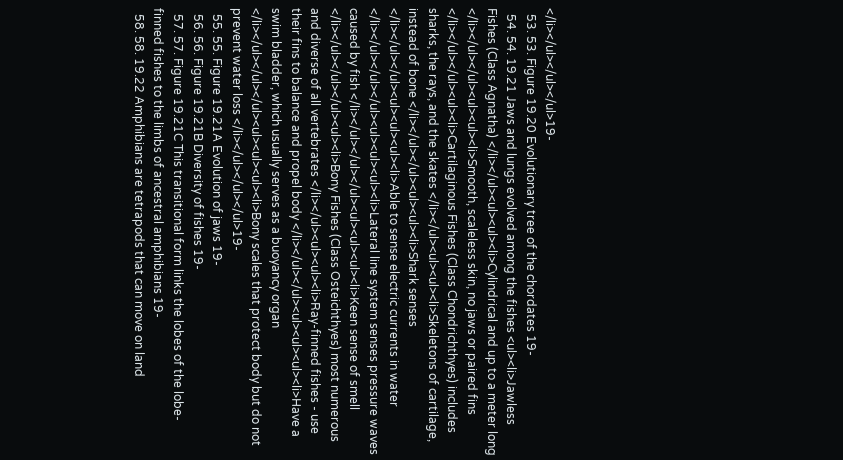</li></ul></ul></ul>19-
  53. 53. Figure 19.20 Evolutionary tree of the chordates 19-
  54. 54. 19.21 Jaws and lungs evolved among the fishes <ul><li>Jawless Fishes (Class Agnatha) </li></ul><ul><ul><li>Cylindrical and up to a meter long </li></ul></ul><ul><ul><li>Smooth, scaleless skin, no jaws or paired fins </li></ul></ul><ul><li>Cartilaginous Fishes (Class Chondrichthyes) includes sharks, the rays, and the skates </li></ul><ul><ul><li>Skeletons of cartilage, instead of bone </li></ul></ul><ul><ul><li>Shark senses </li></ul></ul><ul><ul><ul><li>Able to sense electric currents in water </li></ul></ul></ul><ul><ul><ul><li>Lateral line system senses pressure waves caused by fish </li></ul></ul></ul><ul><ul><ul><li>Keen sense of smell </li></ul></ul></ul><ul><li>Bony Fishes (Class Osteichthyes) most numerous and diverse of all vertebrates </li></ul><ul><ul><li>Ray-finned fishes - use their fins to balance and propel body </li></ul></ul><ul><ul><ul><li>Have a swim bladder, which usually serves as a buoyancy organ </li></ul></ul></ul><ul><ul><ul><li>Bony scales that protect body but do not prevent water loss </li></ul></ul></ul>19-
  55. 55. Figure 19.21A Evolution of jaws 19-
  56. 56. Figure 19.21B Diversity of fishes 19-
  57. 57. Figure 19.21C This transitional form links the lobes of the lobe-finned fishes to the limbs of ancestral amphibians 19-
  58. 58. 19.22 Amphibians are tetrapods that can move on land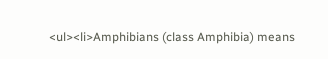<ul><li>Amphibians (class Amphibia) means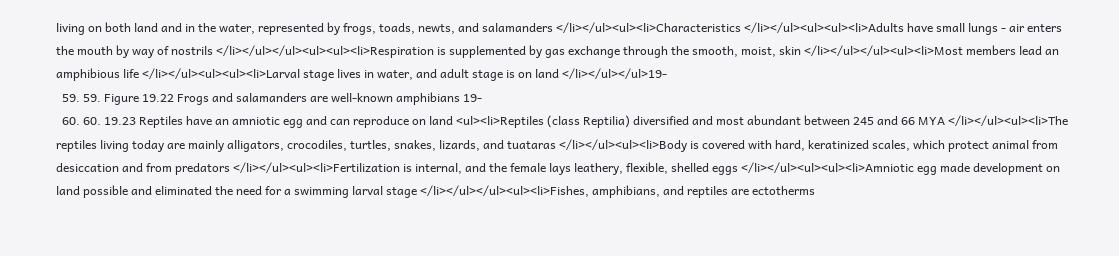living on both land and in the water, represented by frogs, toads, newts, and salamanders </li></ul><ul><li>Characteristics </li></ul><ul><ul><li>Adults have small lungs - air enters the mouth by way of nostrils </li></ul></ul><ul><ul><li>Respiration is supplemented by gas exchange through the smooth, moist, skin </li></ul></ul><ul><li>Most members lead an amphibious life </li></ul><ul><ul><li>Larval stage lives in water, and adult stage is on land </li></ul></ul>19-
  59. 59. Figure 19.22 Frogs and salamanders are well-known amphibians 19-
  60. 60. 19.23 Reptiles have an amniotic egg and can reproduce on land <ul><li>Reptiles (class Reptilia) diversified and most abundant between 245 and 66 MYA </li></ul><ul><li>The reptiles living today are mainly alligators, crocodiles, turtles, snakes, lizards, and tuataras </li></ul><ul><li>Body is covered with hard, keratinized scales, which protect animal from desiccation and from predators </li></ul><ul><li>Fertilization is internal, and the female lays leathery, flexible, shelled eggs </li></ul><ul><ul><li>Amniotic egg made development on land possible and eliminated the need for a swimming larval stage </li></ul></ul><ul><li>Fishes, amphibians, and reptiles are ectotherms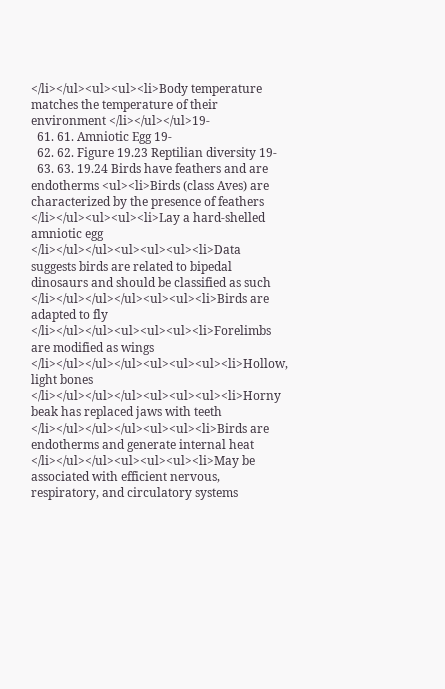</li></ul><ul><ul><li>Body temperature matches the temperature of their environment </li></ul></ul>19-
  61. 61. Amniotic Egg 19-
  62. 62. Figure 19.23 Reptilian diversity 19-
  63. 63. 19.24 Birds have feathers and are endotherms <ul><li>Birds (class Aves) are characterized by the presence of feathers </li></ul><ul><ul><li>Lay a hard-shelled amniotic egg </li></ul></ul><ul><ul><ul><li>Data suggests birds are related to bipedal dinosaurs and should be classified as such </li></ul></ul></ul><ul><ul><li>Birds are adapted to fly </li></ul></ul><ul><ul><ul><li>Forelimbs are modified as wings </li></ul></ul></ul><ul><ul><ul><li>Hollow, light bones </li></ul></ul></ul><ul><ul><ul><li>Horny beak has replaced jaws with teeth </li></ul></ul></ul><ul><ul><li>Birds are endotherms and generate internal heat </li></ul></ul><ul><ul><ul><li>May be associated with efficient nervous, respiratory, and circulatory systems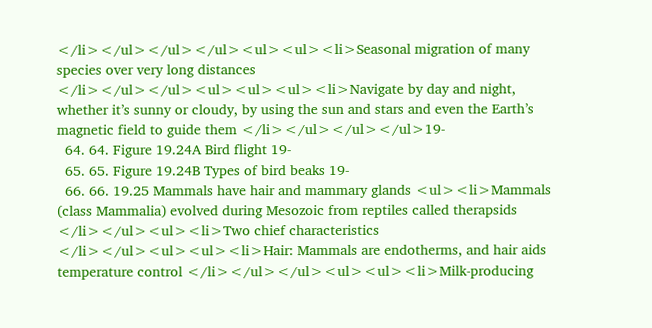</li></ul></ul></ul><ul><ul><li>Seasonal migration of many species over very long distances </li></ul></ul><ul><ul><ul><li>Navigate by day and night, whether it’s sunny or cloudy, by using the sun and stars and even the Earth’s magnetic field to guide them </li></ul></ul></ul>19-
  64. 64. Figure 19.24A Bird flight 19-
  65. 65. Figure 19.24B Types of bird beaks 19-
  66. 66. 19.25 Mammals have hair and mammary glands <ul><li>Mammals (class Mammalia) evolved during Mesozoic from reptiles called therapsids </li></ul><ul><li>Two chief characteristics </li></ul><ul><ul><li>Hair: Mammals are endotherms, and hair aids temperature control </li></ul></ul><ul><ul><li>Milk-producing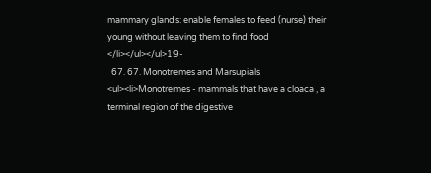mammary glands: enable females to feed (nurse) their young without leaving them to find food </li></ul></ul>19-
  67. 67. Monotremes and Marsupials <ul><li>Monotremes - mammals that have a cloaca , a terminal region of the digestive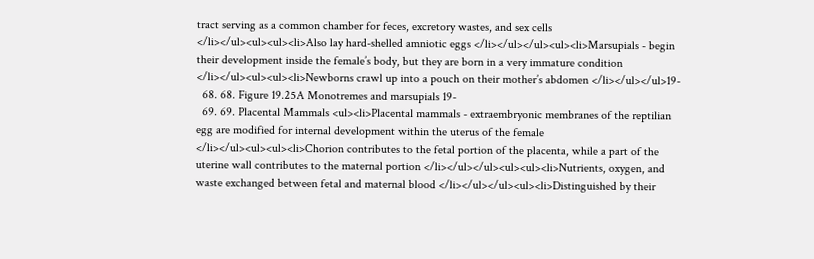tract serving as a common chamber for feces, excretory wastes, and sex cells </li></ul><ul><ul><li>Also lay hard-shelled amniotic eggs </li></ul></ul><ul><li>Marsupials - begin their development inside the female’s body, but they are born in a very immature condition </li></ul><ul><ul><li>Newborns crawl up into a pouch on their mother’s abdomen </li></ul></ul>19-
  68. 68. Figure 19.25A Monotremes and marsupials 19-
  69. 69. Placental Mammals <ul><li>Placental mammals - extraembryonic membranes of the reptilian egg are modified for internal development within the uterus of the female </li></ul><ul><ul><li>Chorion contributes to the fetal portion of the placenta, while a part of the uterine wall contributes to the maternal portion </li></ul></ul><ul><ul><li>Nutrients, oxygen, and waste exchanged between fetal and maternal blood </li></ul></ul><ul><li>Distinguished by their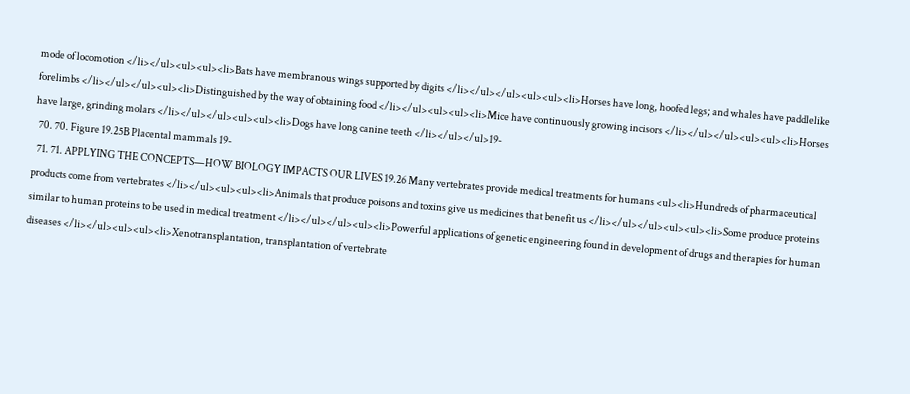mode of locomotion </li></ul><ul><ul><li>Bats have membranous wings supported by digits </li></ul></ul><ul><ul><li>Horses have long, hoofed legs; and whales have paddlelike forelimbs </li></ul></ul><ul><li>Distinguished by the way of obtaining food </li></ul><ul><ul><li>Mice have continuously growing incisors </li></ul></ul><ul><ul><li>Horses have large, grinding molars </li></ul></ul><ul><ul><li>Dogs have long canine teeth </li></ul></ul>19-
  70. 70. Figure 19.25B Placental mammals 19-
  71. 71. APPLYING THE CONCEPTS—HOW BIOLOGY IMPACTS OUR LIVES 19.26 Many vertebrates provide medical treatments for humans <ul><li>Hundreds of pharmaceutical products come from vertebrates </li></ul><ul><ul><li>Animals that produce poisons and toxins give us medicines that benefit us </li></ul></ul><ul><ul><li>Some produce proteins similar to human proteins to be used in medical treatment </li></ul></ul><ul><li>Powerful applications of genetic engineering found in development of drugs and therapies for human diseases </li></ul><ul><ul><li>Xenotransplantation, transplantation of vertebrate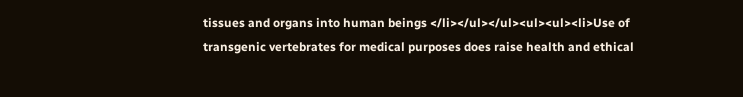tissues and organs into human beings </li></ul></ul><ul><ul><li>Use of transgenic vertebrates for medical purposes does raise health and ethical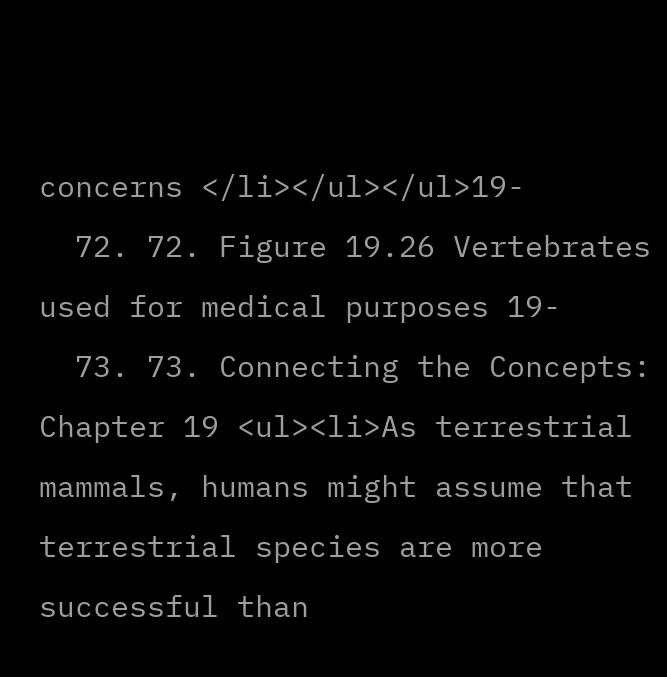concerns </li></ul></ul>19-
  72. 72. Figure 19.26 Vertebrates used for medical purposes 19-
  73. 73. Connecting the Concepts: Chapter 19 <ul><li>As terrestrial mammals, humans might assume that terrestrial species are more successful than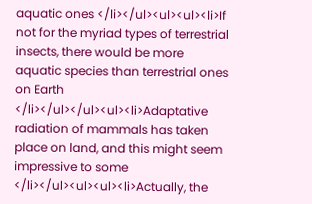aquatic ones </li></ul><ul><ul><li>If not for the myriad types of terrestrial insects, there would be more aquatic species than terrestrial ones on Earth </li></ul></ul><ul><li>Adaptative radiation of mammals has taken place on land, and this might seem impressive to some </li></ul><ul><ul><li>Actually, the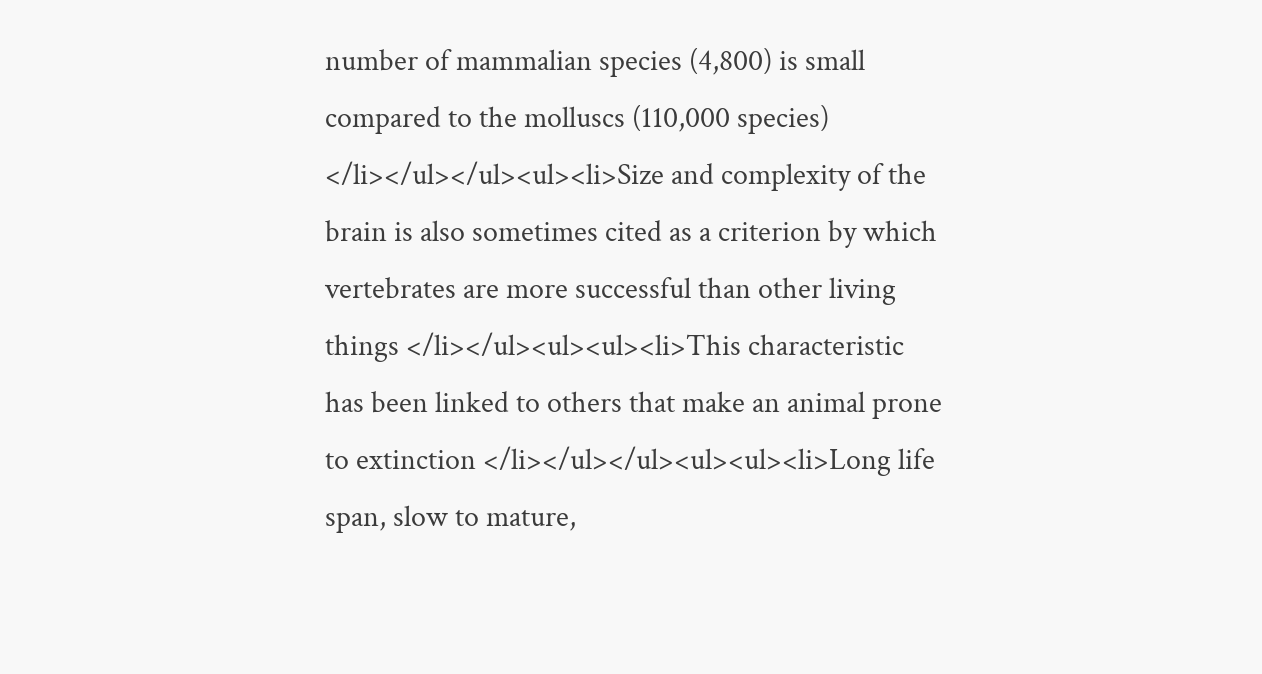number of mammalian species (4,800) is small compared to the molluscs (110,000 species) </li></ul></ul><ul><li>Size and complexity of the brain is also sometimes cited as a criterion by which vertebrates are more successful than other living things </li></ul><ul><ul><li>This characteristic has been linked to others that make an animal prone to extinction </li></ul></ul><ul><ul><li>Long life span, slow to mature,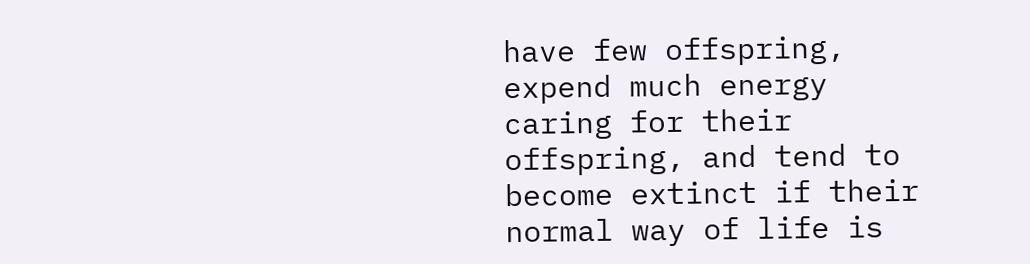have few offspring, expend much energy caring for their offspring, and tend to become extinct if their normal way of life is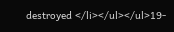destroyed </li></ul></ul>19-